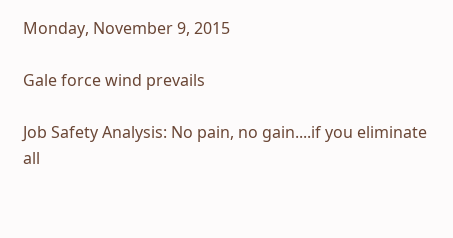Monday, November 9, 2015

Gale force wind prevails

Job Safety Analysis: No pain, no gain....if you eliminate all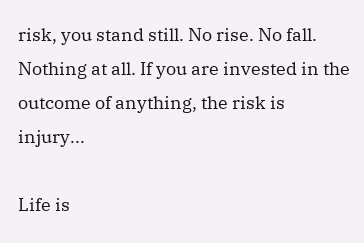risk, you stand still. No rise. No fall. Nothing at all. If you are invested in the outcome of anything, the risk is injury...

Life is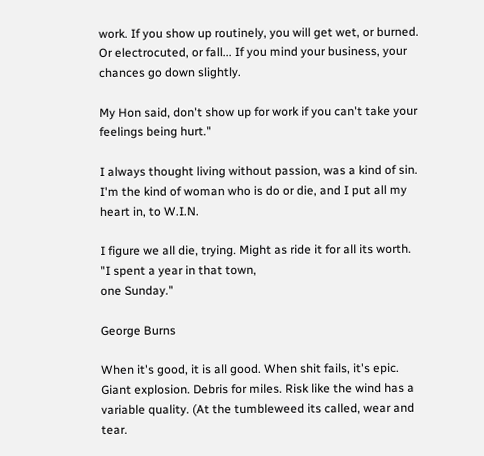work. If you show up routinely, you will get wet, or burned. Or electrocuted, or fall... If you mind your business, your chances go down slightly.

My Hon said, don't show up for work if you can't take your feelings being hurt."

I always thought living without passion, was a kind of sin. I'm the kind of woman who is do or die, and I put all my heart in, to W.I.N.

I figure we all die, trying. Might as ride it for all its worth.
"I spent a year in that town,
one Sunday."

George Burns

When it's good, it is all good. When shit fails, it's epic. Giant explosion. Debris for miles. Risk like the wind has a variable quality. (At the tumbleweed its called, wear and tear.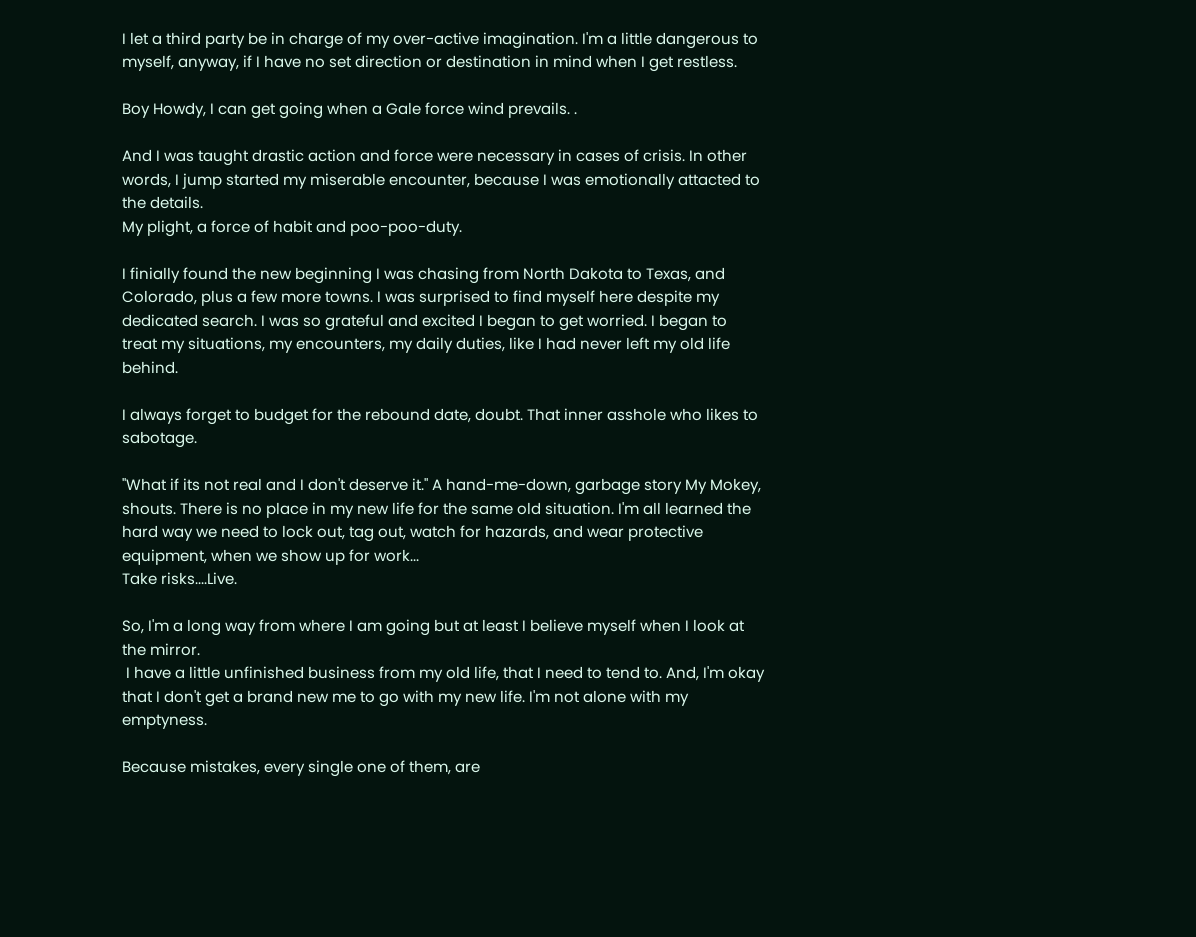I let a third party be in charge of my over-active imagination. I'm a little dangerous to myself, anyway, if I have no set direction or destination in mind when I get restless.

Boy Howdy, I can get going when a Gale force wind prevails. .

And I was taught drastic action and force were necessary in cases of crisis. In other words, I jump started my miserable encounter, because I was emotionally attacted to the details.
My plight, a force of habit and poo-poo-duty.

I finially found the new beginning I was chasing from North Dakota to Texas, and Colorado, plus a few more towns. I was surprised to find myself here despite my dedicated search. I was so grateful and excited I began to get worried. I began to treat my situations, my encounters, my daily duties, like I had never left my old life behind.

I always forget to budget for the rebound date, doubt. That inner asshole who likes to sabotage.

"What if its not real and I don't deserve it." A hand-me-down, garbage story My Mokey, shouts. There is no place in my new life for the same old situation. I'm all learned the hard way we need to lock out, tag out, watch for hazards, and wear protective equipment, when we show up for work...
Take risks....Live.

So, I'm a long way from where I am going but at least I believe myself when I look at the mirror.
 I have a little unfinished business from my old life, that I need to tend to. And, I'm okay that I don't get a brand new me to go with my new life. I'm not alone with my emptyness.

Because mistakes, every single one of them, are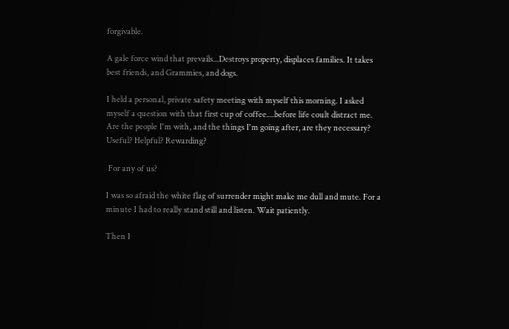forgivable.

A gale force wind that prevails...Destroys property, displaces families. It takes best friends, and Grammies, and dogs.

I held a personal, private safety meeting with myself this morning. I asked myself a question with that first cup of coffee....before life coult distract me.
Are the people I'm with, and the things I'm going after, are they necessary? Useful? Helpful? Rewarding?

 For any of us?

I was so afraid the white flag of surrender might make me dull and mute. For a minute I had to really stand still and listen. Wait patiently.

Then I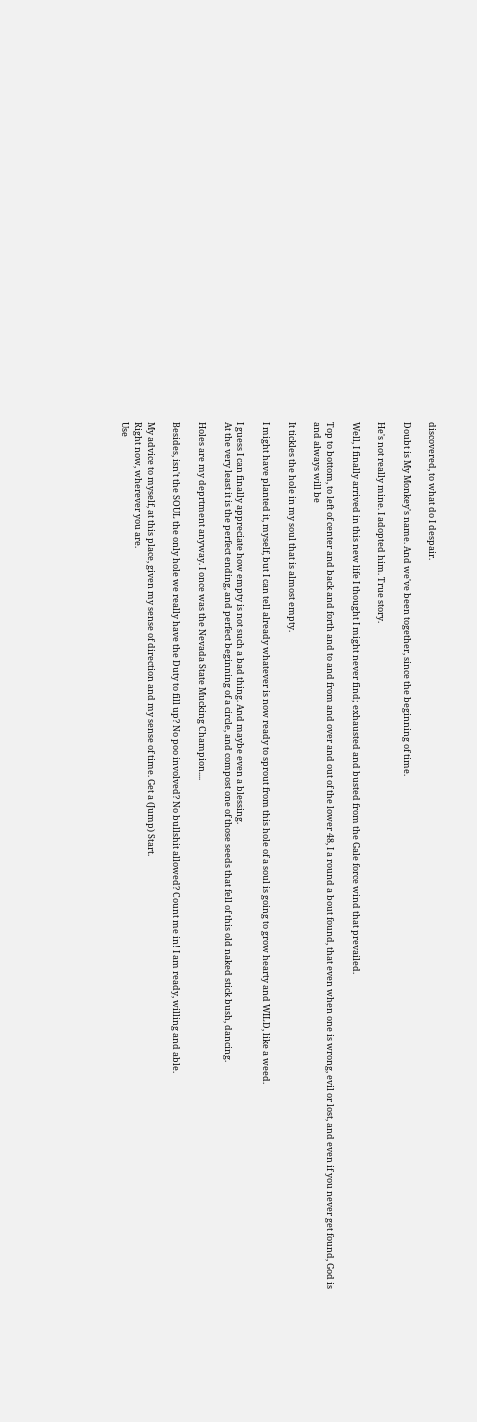discovered, to what do I despair.

Doubt is My Monkey's name. And we've been together, since the beginning of time.

He's not really mine. I adopted him. True story.

Well, I finally arrived in this new life I thought I might never find; exhausted and busted from the Gale force wind that prevailed.

Top to bottom, to left of center and back and forth and to and from and over and out of the lower 48, I a round a bout found, that even when one is wrong, evil or lost, and even if you never get found, God is and always will be

It tickles the hole in my soul that is almost empty.

I might have planted it, myself, but I can tell already whatever is now ready to sprout from this hole of a soul is going to grow hearty and WILD, like a weed.

I guess I can finally appreciate how empty is not such a bad thing. And maybe even a blessing.
At the very least it is the perfect ending, and perfect beginning of a circle, and compost one of those seeds that fell of this old naked stick bush, dancing.

Holes are my deprtment anyway. I once was the Nevada State Mucking Champion....

Besides, isn't the SOUL the only hole we really have the Duty to fill up? No poo involved? No bullshit allowed? Count me in! I am ready, willing and able.

My advice to myself, at this place, given my sense of direction and my sense of time. Get a (Jump) Start.
Right now, wherever you are.
Use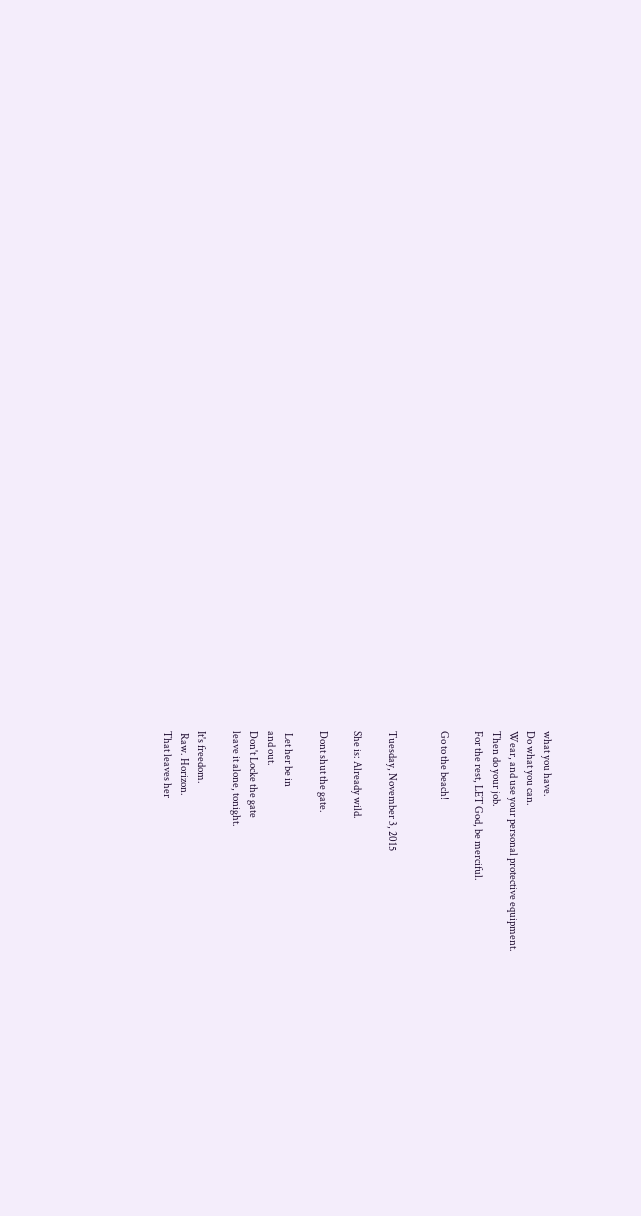what you have.
Do what you can.
Wear, and use your personal protective equipment.
Then do your job.
For the rest, LET God, be merciful.

Go to the beach!


Tuesday, November 3, 2015

She is: Already wild.

Dont shut the gate.

 Let her be in
and out.
Don't Locke the gate
leave it alone, tonight.

It's freedom.
 Raw. Horizon.
That leaves her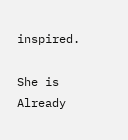inspired.

She is
Already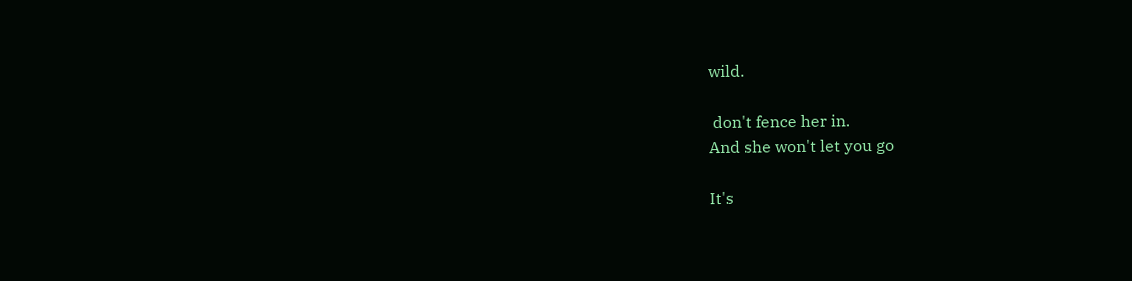wild.

 don't fence her in.
And she won't let you go

It's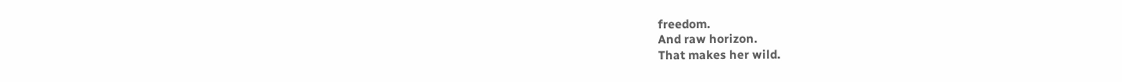freedom.
And raw horizon.
That makes her wild.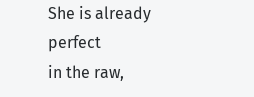She is already perfect
in the raw,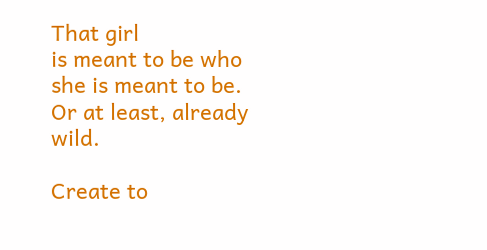That girl
is meant to be who she is meant to be.
Or at least, already wild.

Create to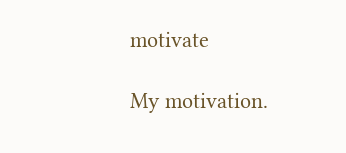motivate

My motivation.